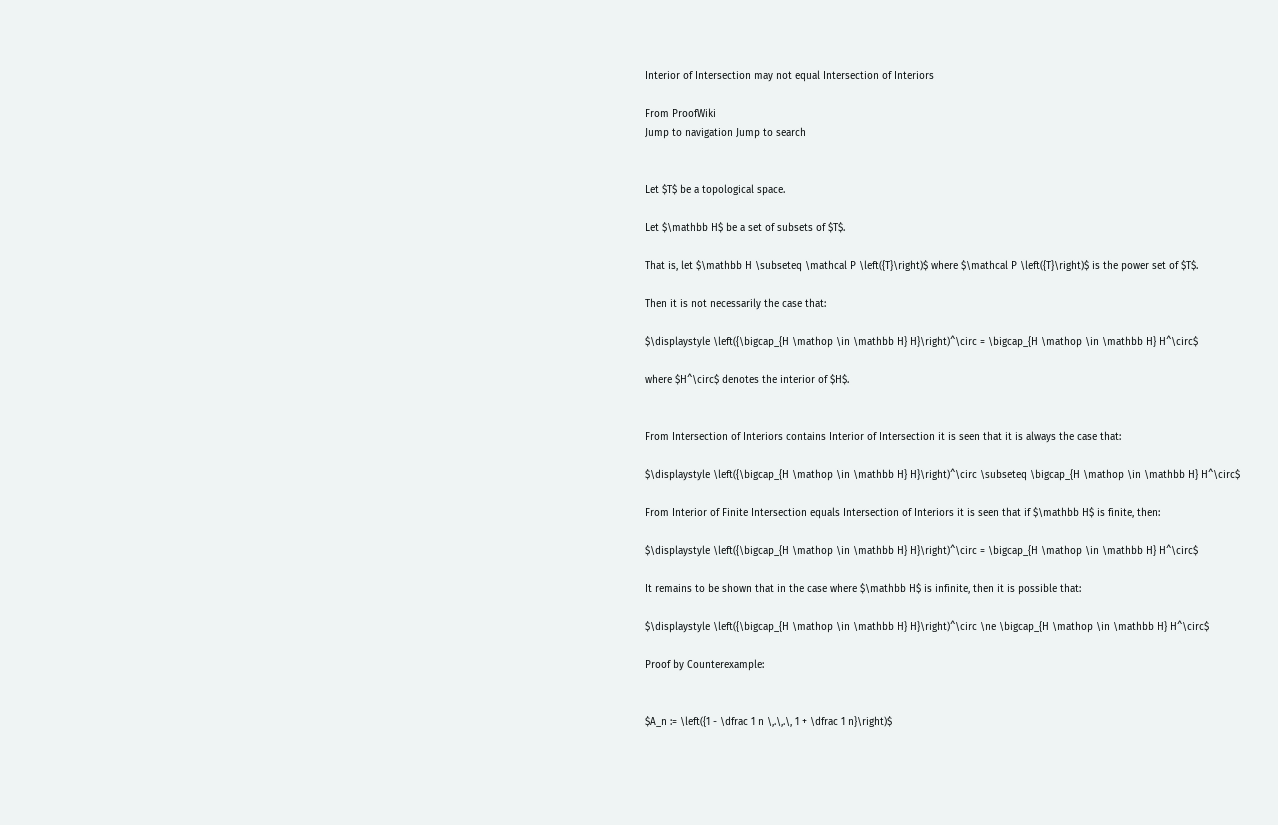Interior of Intersection may not equal Intersection of Interiors

From ProofWiki
Jump to navigation Jump to search


Let $T$ be a topological space.

Let $\mathbb H$ be a set of subsets of $T$.

That is, let $\mathbb H \subseteq \mathcal P \left({T}\right)$ where $\mathcal P \left({T}\right)$ is the power set of $T$.

Then it is not necessarily the case that:

$\displaystyle \left({\bigcap_{H \mathop \in \mathbb H} H}\right)^\circ = \bigcap_{H \mathop \in \mathbb H} H^\circ$

where $H^\circ$ denotes the interior of $H$.


From Intersection of Interiors contains Interior of Intersection it is seen that it is always the case that:

$\displaystyle \left({\bigcap_{H \mathop \in \mathbb H} H}\right)^\circ \subseteq \bigcap_{H \mathop \in \mathbb H} H^\circ$

From Interior of Finite Intersection equals Intersection of Interiors it is seen that if $\mathbb H$ is finite, then:

$\displaystyle \left({\bigcap_{H \mathop \in \mathbb H} H}\right)^\circ = \bigcap_{H \mathop \in \mathbb H} H^\circ$

It remains to be shown that in the case where $\mathbb H$ is infinite, then it is possible that:

$\displaystyle \left({\bigcap_{H \mathop \in \mathbb H} H}\right)^\circ \ne \bigcap_{H \mathop \in \mathbb H} H^\circ$

Proof by Counterexample:


$A_n := \left({1 - \dfrac 1 n \,.\,.\, 1 + \dfrac 1 n}\right)$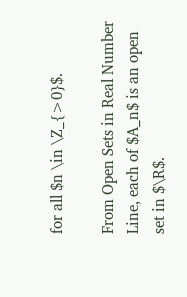for all $n \in \Z_{>0}$.

From Open Sets in Real Number Line, each of $A_n$ is an open set in $\R$.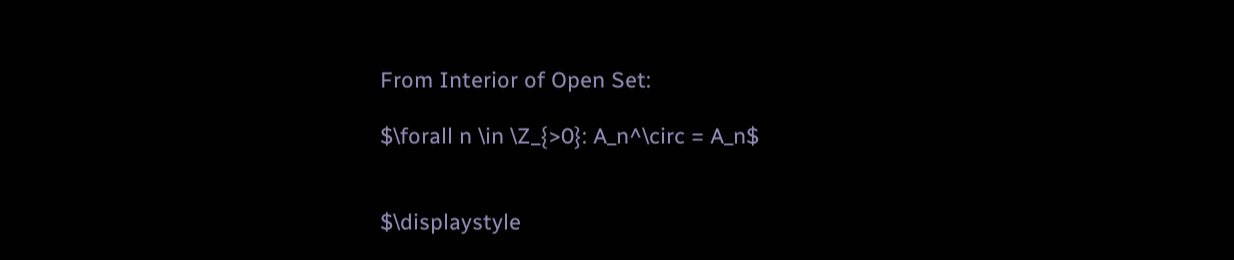From Interior of Open Set:

$\forall n \in \Z_{>0}: A_n^\circ = A_n$


$\displaystyle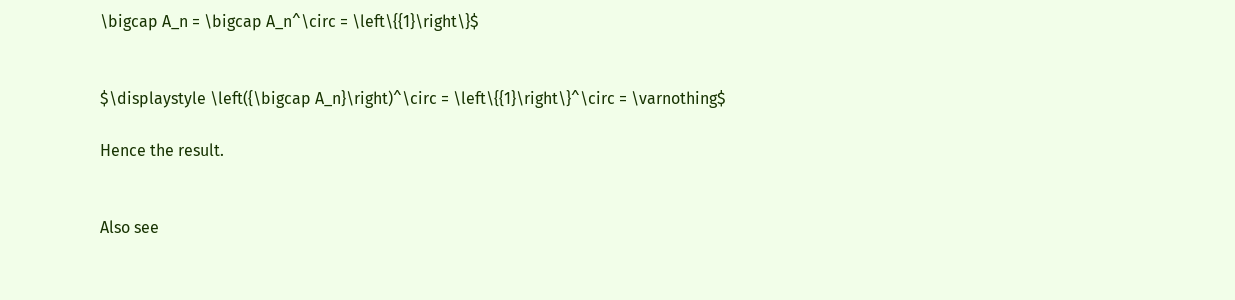\bigcap A_n = \bigcap A_n^\circ = \left\{{1}\right\}$


$\displaystyle \left({\bigcap A_n}\right)^\circ = \left\{{1}\right\}^\circ = \varnothing$

Hence the result.


Also see